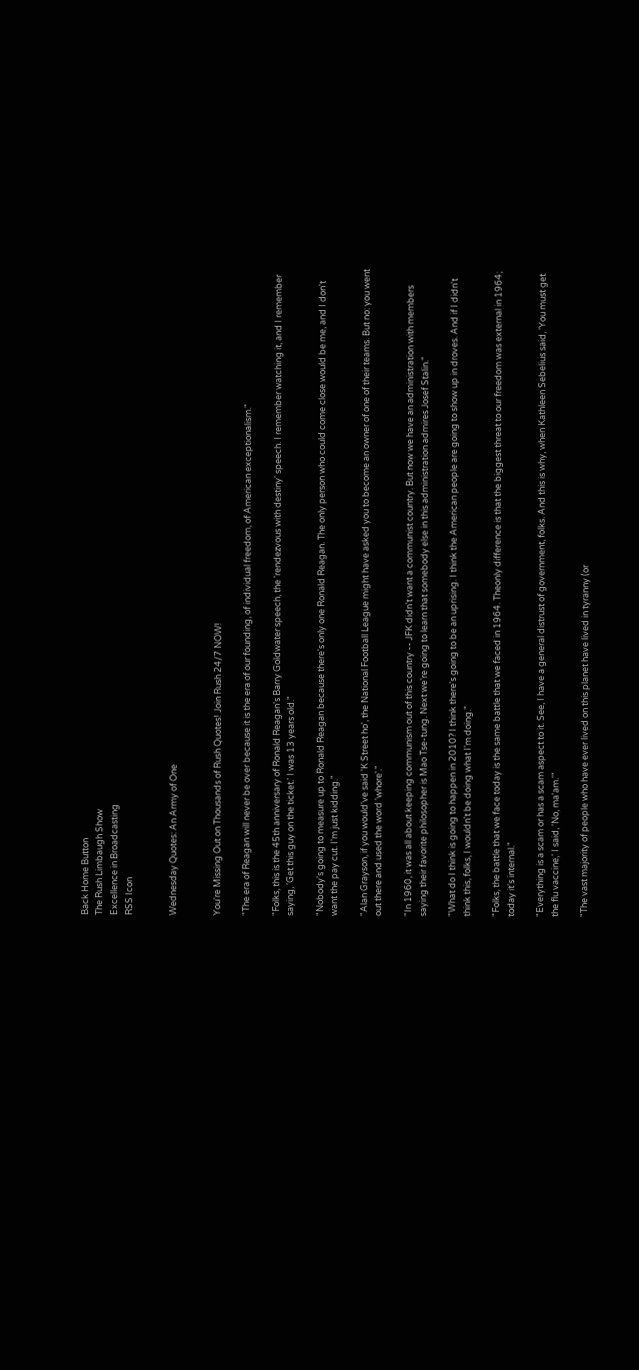Back Home Button
The Rush Limbaugh Show
Excellence in Broadcasting
RSS Icon


Wednesday Quotes: An Army of One


You're Missing Out on Thousands of Rush Quotes! Join Rush 24/7 NOW!

"The era of Reagan will never be over because it is the era of our founding, of individual freedom, of American exceptionalism."

"Folks, this is the 45th anniversary of Ronald Reagan's Barry Goldwater speech, the 'rendezvous with destiny' speech. I remember watching it, and I remember saying, 'Get this guy on the ticket.' I was 13 years old."

"Nobody's going to measure up to Ronald Reagan because there's only one Ronald Reagan. The only person who could come close would be me, and I don't want the pay cut. I'm just kidding."

"Alan Grayson, if you would've said 'K Street ho', the National Football League might have asked you to become an owner of one of their teams. But no: you went out there and used the word 'whore'."

"In 1960, it was all about keeping communism out of this country -- JFK didn't want a communist country. But now we have an administration with members saying their favorite philosopher is Mao Tse-tung. Next we're going to learn that somebody else in this administration admires Josef Stalin."

"What do I think is going to happen in 2010? I think there's going to be an uprising. I think the American people are going to show up in droves. And if I didn't think this, folks, I wouldn't be doing what I'm doing."

"Folks, the battle that we face today is the same battle that we faced in 1964. Theonly difference is that the biggest threat to our freedom was external in 1964; today it's internal."

"Everything is a scam or has a scam aspect to it. See, I have a general distrust of government, folks. And this is why, when Kathleen Sebelius said, 'You must get the flu vaccine,' I said, 'No, ma'am.'"

"The vast majority of people who have ever lived on this planet have lived in tyranny (or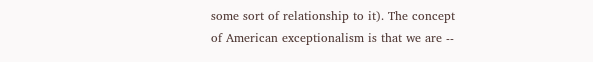some sort of relationship to it). The concept of American exceptionalism is that we are --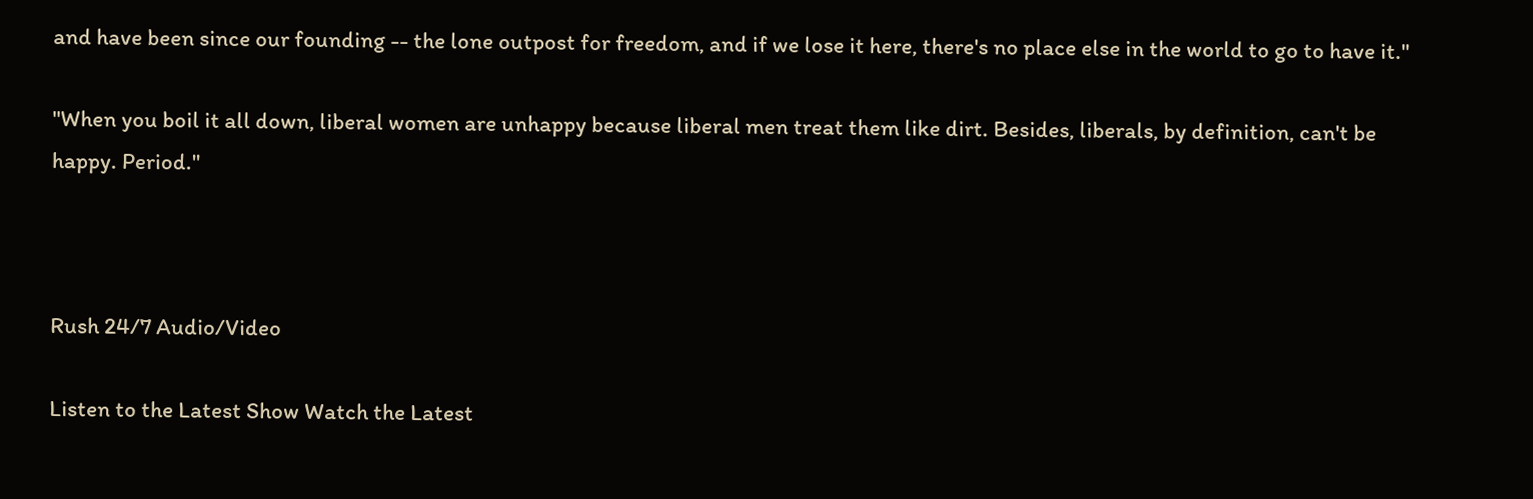and have been since our founding -- the lone outpost for freedom, and if we lose it here, there's no place else in the world to go to have it."

"When you boil it all down, liberal women are unhappy because liberal men treat them like dirt. Besides, liberals, by definition, can't be happy. Period."



Rush 24/7 Audio/Video

Listen to the Latest Show Watch the Latest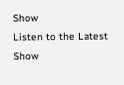Show
Listen to the Latest Show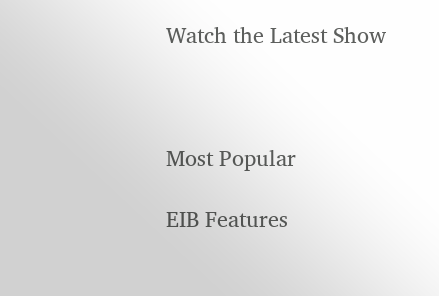Watch the Latest Show



Most Popular

EIB Features